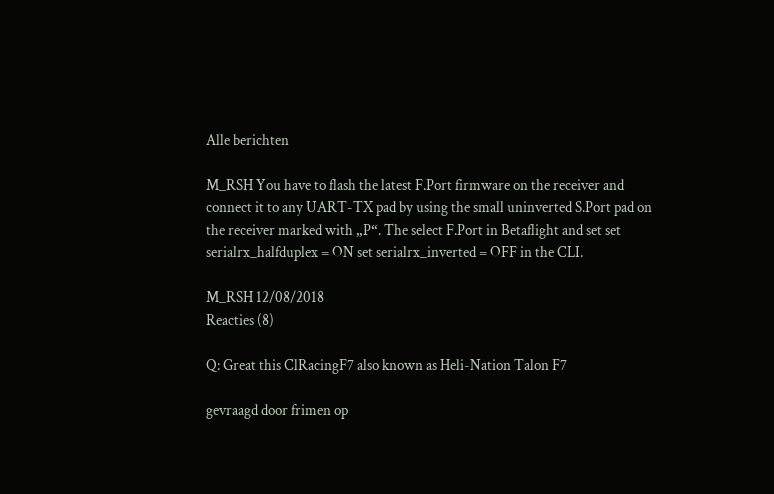Alle berichten

M_RSH You have to flash the latest F.Port firmware on the receiver and connect it to any UART-TX pad by using the small uninverted S.Port pad on the receiver marked with „P“. The select F.Port in Betaflight and set set serialrx_halfduplex = ON set serialrx_inverted = OFF in the CLI.

M_RSH 12/08/2018
Reacties (8)

Q: Great this ClRacingF7 also known as Heli-Nation Talon F7

gevraagd door frimen op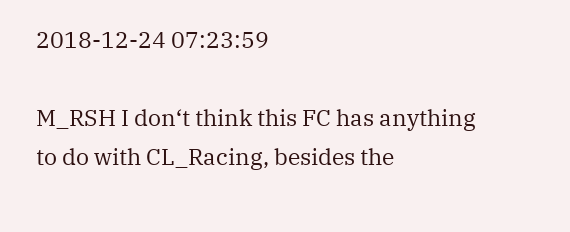2018-12-24 07:23:59

M_RSH I don‘t think this FC has anything to do with CL_Racing, besides the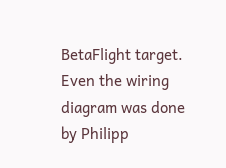BetaFlight target. Even the wiring diagram was done by Philipp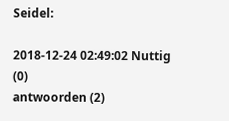Seidel:

2018-12-24 02:49:02 Nuttig (0)
antwoorden (2)